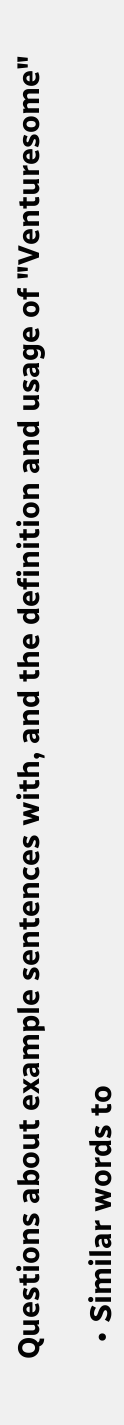Questions about example sentences with, and the definition and usage of "Venturesome"

  • Similar words to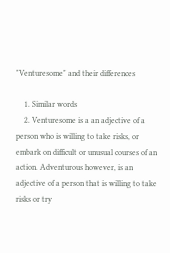"Venturesome" and their differences

    1. Similar words
    2. Venturesome is a an adjective of a person who is willing to take risks, or embark on difficult or unusual courses of an action. Adventurous however, is an adjective of a person that is willing to take risks or try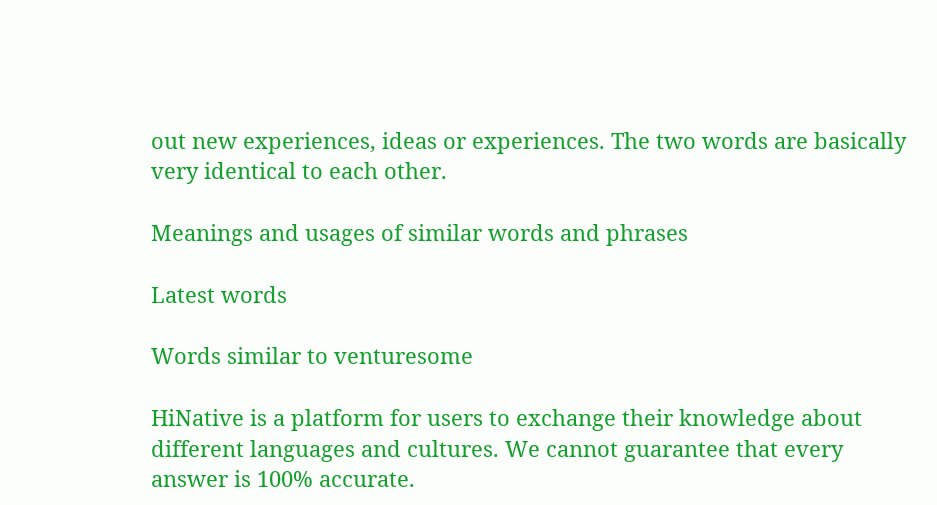out new experiences, ideas or experiences. The two words are basically very identical to each other.

Meanings and usages of similar words and phrases

Latest words

Words similar to venturesome

HiNative is a platform for users to exchange their knowledge about different languages and cultures. We cannot guarantee that every answer is 100% accurate.